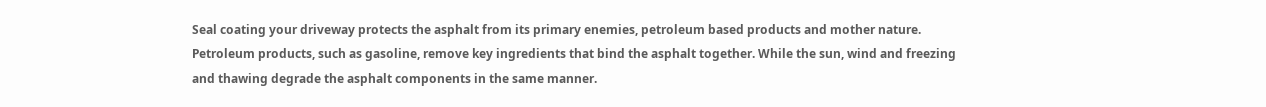Seal coating your driveway protects the asphalt from its primary enemies, petroleum based products and mother nature. Petroleum products, such as gasoline, remove key ingredients that bind the asphalt together. While the sun, wind and freezing and thawing degrade the asphalt components in the same manner.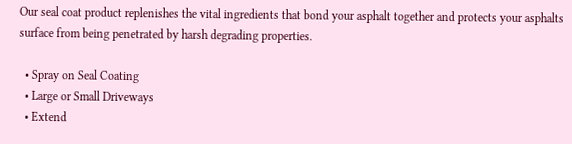Our seal coat product replenishes the vital ingredients that bond your asphalt together and protects your asphalts surface from being penetrated by harsh degrading properties.

  • Spray on Seal Coating
  • Large or Small Driveways
  • Extend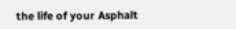the life of your Asphalt